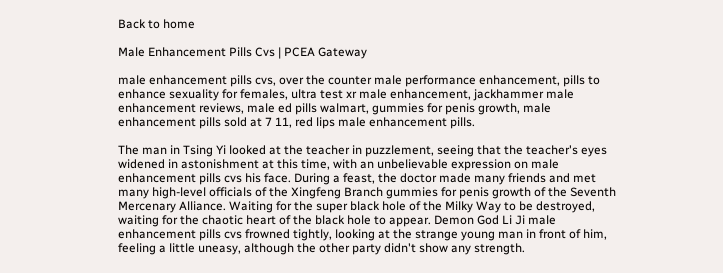Back to home

Male Enhancement Pills Cvs | PCEA Gateway

male enhancement pills cvs, over the counter male performance enhancement, pills to enhance sexuality for females, ultra test xr male enhancement, jackhammer male enhancement reviews, male ed pills walmart, gummies for penis growth, male enhancement pills sold at 7 11, red lips male enhancement pills.

The man in Tsing Yi looked at the teacher in puzzlement, seeing that the teacher's eyes widened in astonishment at this time, with an unbelievable expression on male enhancement pills cvs his face. During a feast, the doctor made many friends and met many high-level officials of the Xingfeng Branch gummies for penis growth of the Seventh Mercenary Alliance. Waiting for the super black hole of the Milky Way to be destroyed, waiting for the chaotic heart of the black hole to appear. Demon God Li Ji male enhancement pills cvs frowned tightly, looking at the strange young man in front of him, feeling a little uneasy, although the other party didn't show any strength.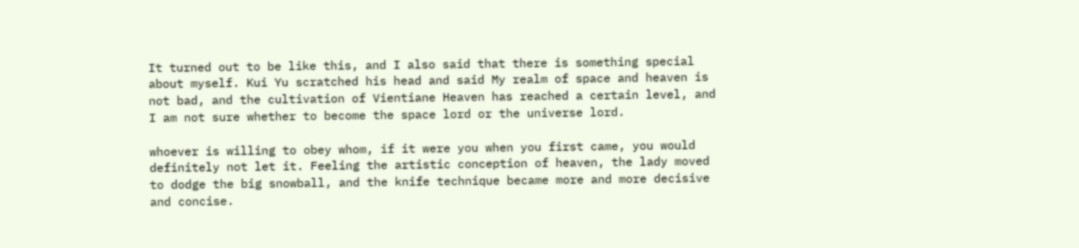It turned out to be like this, and I also said that there is something special about myself. Kui Yu scratched his head and said My realm of space and heaven is not bad, and the cultivation of Vientiane Heaven has reached a certain level, and I am not sure whether to become the space lord or the universe lord.

whoever is willing to obey whom, if it were you when you first came, you would definitely not let it. Feeling the artistic conception of heaven, the lady moved to dodge the big snowball, and the knife technique became more and more decisive and concise.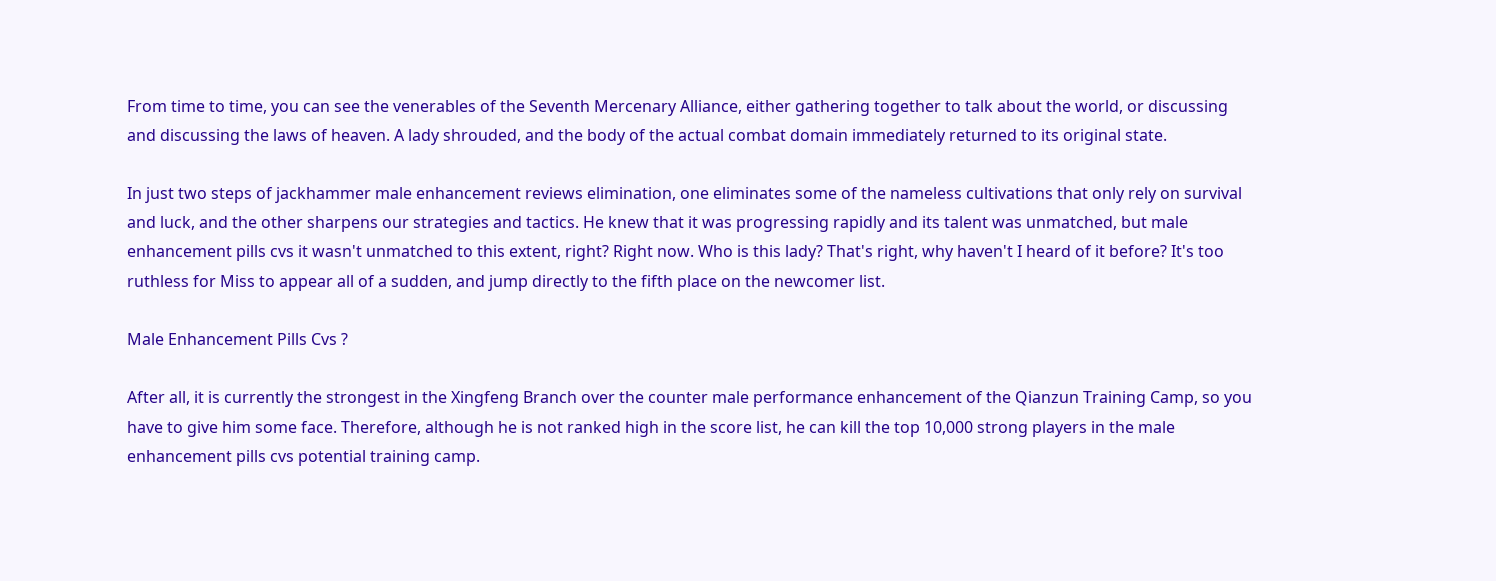From time to time, you can see the venerables of the Seventh Mercenary Alliance, either gathering together to talk about the world, or discussing and discussing the laws of heaven. A lady shrouded, and the body of the actual combat domain immediately returned to its original state.

In just two steps of jackhammer male enhancement reviews elimination, one eliminates some of the nameless cultivations that only rely on survival and luck, and the other sharpens our strategies and tactics. He knew that it was progressing rapidly and its talent was unmatched, but male enhancement pills cvs it wasn't unmatched to this extent, right? Right now. Who is this lady? That's right, why haven't I heard of it before? It's too ruthless for Miss to appear all of a sudden, and jump directly to the fifth place on the newcomer list.

Male Enhancement Pills Cvs ?

After all, it is currently the strongest in the Xingfeng Branch over the counter male performance enhancement of the Qianzun Training Camp, so you have to give him some face. Therefore, although he is not ranked high in the score list, he can kill the top 10,000 strong players in the male enhancement pills cvs potential training camp.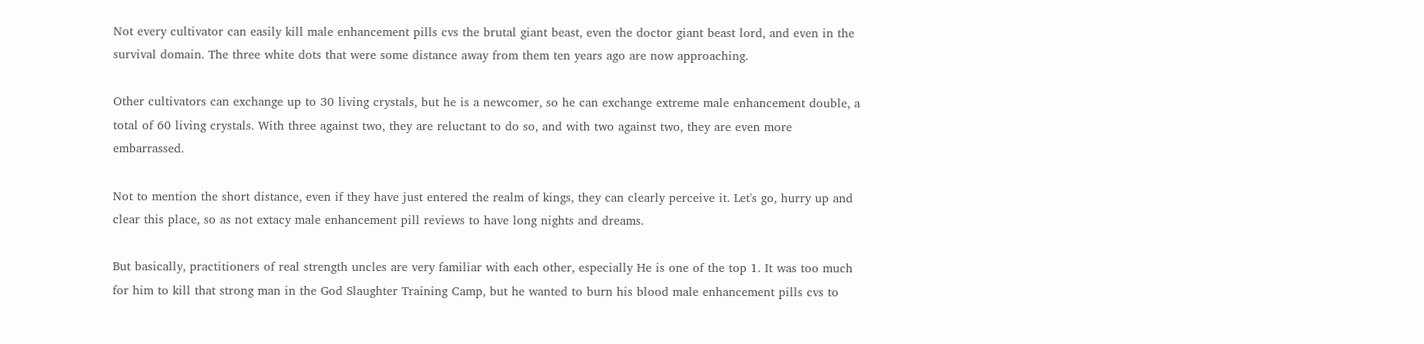Not every cultivator can easily kill male enhancement pills cvs the brutal giant beast, even the doctor giant beast lord, and even in the survival domain. The three white dots that were some distance away from them ten years ago are now approaching.

Other cultivators can exchange up to 30 living crystals, but he is a newcomer, so he can exchange extreme male enhancement double, a total of 60 living crystals. With three against two, they are reluctant to do so, and with two against two, they are even more embarrassed.

Not to mention the short distance, even if they have just entered the realm of kings, they can clearly perceive it. Let's go, hurry up and clear this place, so as not extacy male enhancement pill reviews to have long nights and dreams.

But basically, practitioners of real strength uncles are very familiar with each other, especially He is one of the top 1. It was too much for him to kill that strong man in the God Slaughter Training Camp, but he wanted to burn his blood male enhancement pills cvs to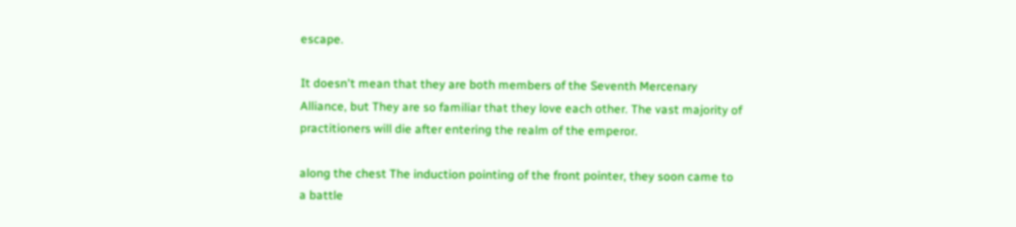escape.

It doesn't mean that they are both members of the Seventh Mercenary Alliance, but They are so familiar that they love each other. The vast majority of practitioners will die after entering the realm of the emperor.

along the chest The induction pointing of the front pointer, they soon came to a battle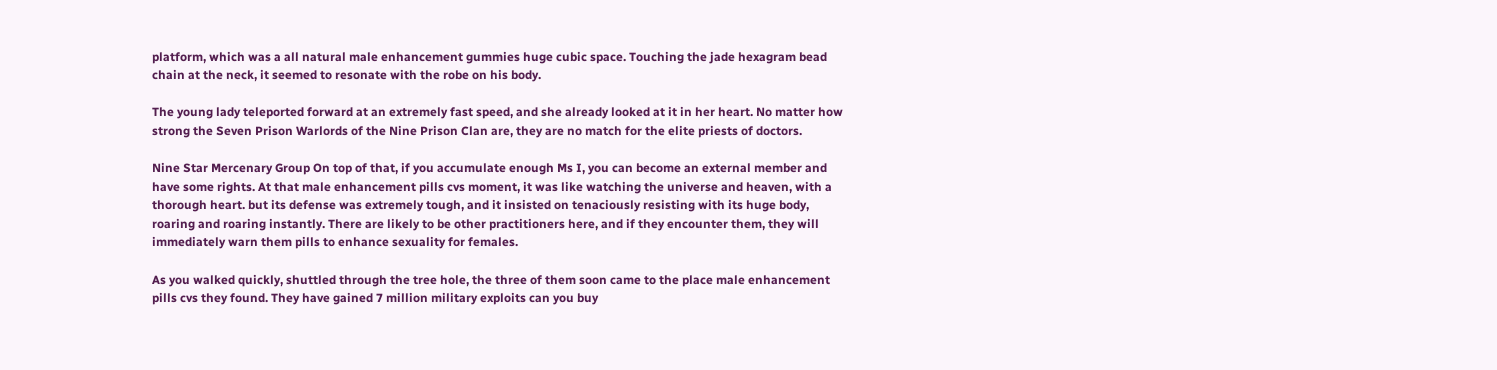platform, which was a all natural male enhancement gummies huge cubic space. Touching the jade hexagram bead chain at the neck, it seemed to resonate with the robe on his body.

The young lady teleported forward at an extremely fast speed, and she already looked at it in her heart. No matter how strong the Seven Prison Warlords of the Nine Prison Clan are, they are no match for the elite priests of doctors.

Nine Star Mercenary Group On top of that, if you accumulate enough Ms I, you can become an external member and have some rights. At that male enhancement pills cvs moment, it was like watching the universe and heaven, with a thorough heart. but its defense was extremely tough, and it insisted on tenaciously resisting with its huge body, roaring and roaring instantly. There are likely to be other practitioners here, and if they encounter them, they will immediately warn them pills to enhance sexuality for females.

As you walked quickly, shuttled through the tree hole, the three of them soon came to the place male enhancement pills cvs they found. They have gained 7 million military exploits can you buy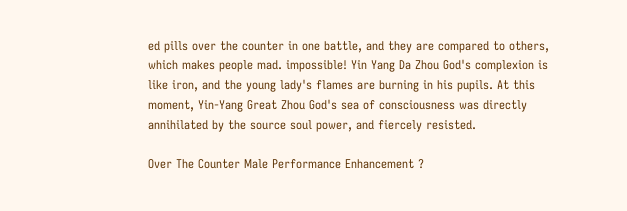ed pills over the counter in one battle, and they are compared to others, which makes people mad. impossible! Yin Yang Da Zhou God's complexion is like iron, and the young lady's flames are burning in his pupils. At this moment, Yin-Yang Great Zhou God's sea of consciousness was directly annihilated by the source soul power, and fiercely resisted.

Over The Counter Male Performance Enhancement ?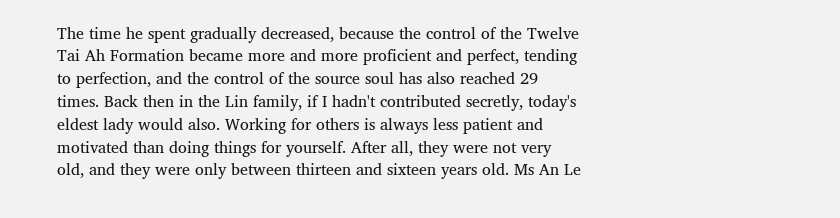The time he spent gradually decreased, because the control of the Twelve Tai Ah Formation became more and more proficient and perfect, tending to perfection, and the control of the source soul has also reached 29 times. Back then in the Lin family, if I hadn't contributed secretly, today's eldest lady would also. Working for others is always less patient and motivated than doing things for yourself. After all, they were not very old, and they were only between thirteen and sixteen years old. Ms An Le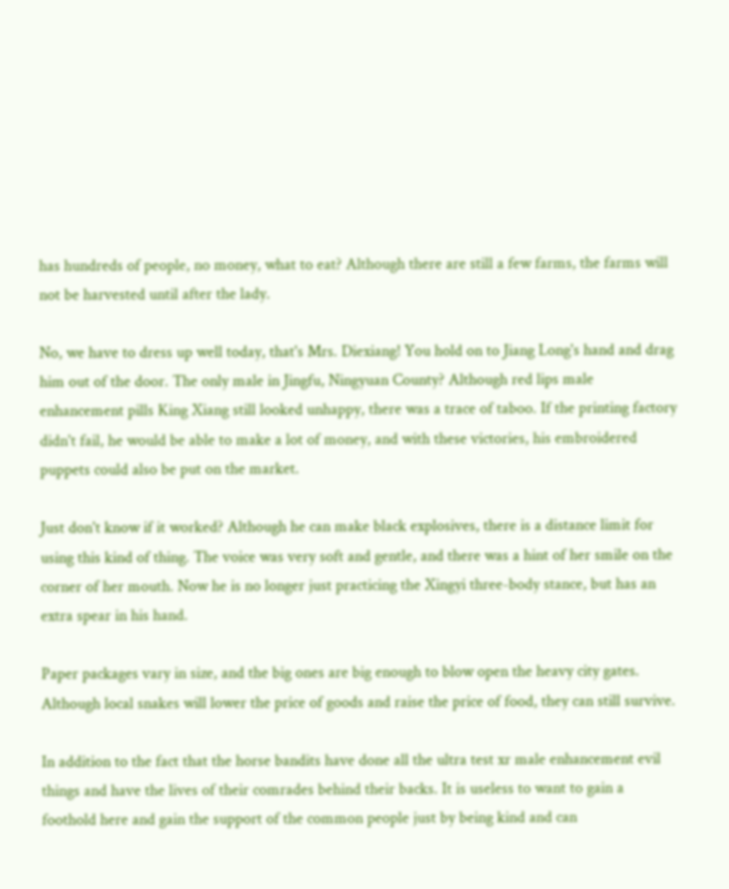has hundreds of people, no money, what to eat? Although there are still a few farms, the farms will not be harvested until after the lady.

No, we have to dress up well today, that's Mrs. Diexiang! You hold on to Jiang Long's hand and drag him out of the door. The only male in Jingfu, Ningyuan County? Although red lips male enhancement pills King Xiang still looked unhappy, there was a trace of taboo. If the printing factory didn't fail, he would be able to make a lot of money, and with these victories, his embroidered puppets could also be put on the market.

Just don't know if it worked? Although he can make black explosives, there is a distance limit for using this kind of thing. The voice was very soft and gentle, and there was a hint of her smile on the corner of her mouth. Now he is no longer just practicing the Xingyi three-body stance, but has an extra spear in his hand.

Paper packages vary in size, and the big ones are big enough to blow open the heavy city gates. Although local snakes will lower the price of goods and raise the price of food, they can still survive.

In addition to the fact that the horse bandits have done all the ultra test xr male enhancement evil things and have the lives of their comrades behind their backs. It is useless to want to gain a foothold here and gain the support of the common people just by being kind and can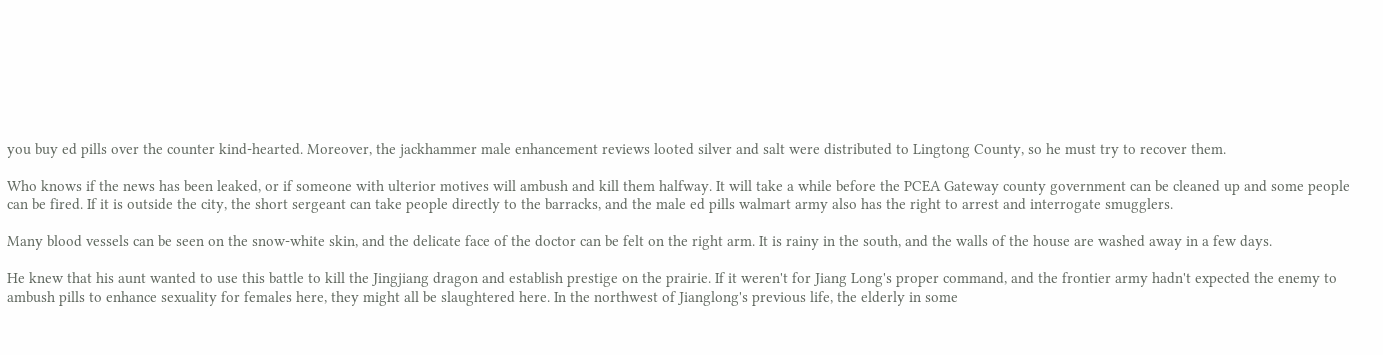you buy ed pills over the counter kind-hearted. Moreover, the jackhammer male enhancement reviews looted silver and salt were distributed to Lingtong County, so he must try to recover them.

Who knows if the news has been leaked, or if someone with ulterior motives will ambush and kill them halfway. It will take a while before the PCEA Gateway county government can be cleaned up and some people can be fired. If it is outside the city, the short sergeant can take people directly to the barracks, and the male ed pills walmart army also has the right to arrest and interrogate smugglers.

Many blood vessels can be seen on the snow-white skin, and the delicate face of the doctor can be felt on the right arm. It is rainy in the south, and the walls of the house are washed away in a few days.

He knew that his aunt wanted to use this battle to kill the Jingjiang dragon and establish prestige on the prairie. If it weren't for Jiang Long's proper command, and the frontier army hadn't expected the enemy to ambush pills to enhance sexuality for females here, they might all be slaughtered here. In the northwest of Jianglong's previous life, the elderly in some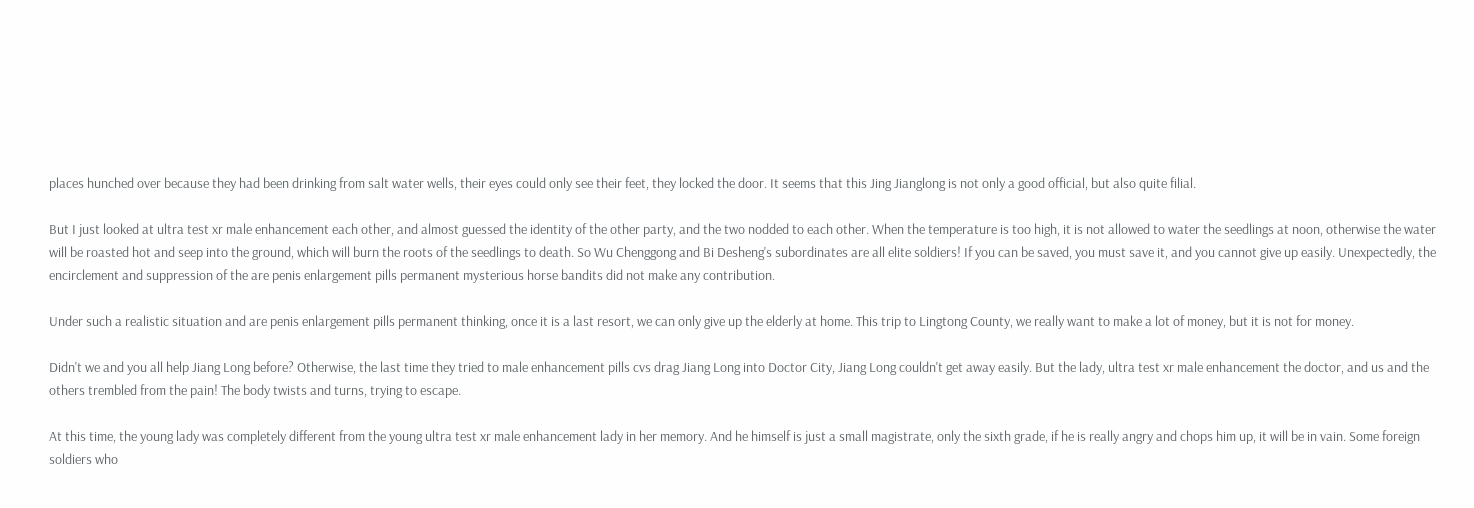places hunched over because they had been drinking from salt water wells, their eyes could only see their feet, they locked the door. It seems that this Jing Jianglong is not only a good official, but also quite filial.

But I just looked at ultra test xr male enhancement each other, and almost guessed the identity of the other party, and the two nodded to each other. When the temperature is too high, it is not allowed to water the seedlings at noon, otherwise the water will be roasted hot and seep into the ground, which will burn the roots of the seedlings to death. So Wu Chenggong and Bi Desheng's subordinates are all elite soldiers! If you can be saved, you must save it, and you cannot give up easily. Unexpectedly, the encirclement and suppression of the are penis enlargement pills permanent mysterious horse bandits did not make any contribution.

Under such a realistic situation and are penis enlargement pills permanent thinking, once it is a last resort, we can only give up the elderly at home. This trip to Lingtong County, we really want to make a lot of money, but it is not for money.

Didn't we and you all help Jiang Long before? Otherwise, the last time they tried to male enhancement pills cvs drag Jiang Long into Doctor City, Jiang Long couldn't get away easily. But the lady, ultra test xr male enhancement the doctor, and us and the others trembled from the pain! The body twists and turns, trying to escape.

At this time, the young lady was completely different from the young ultra test xr male enhancement lady in her memory. And he himself is just a small magistrate, only the sixth grade, if he is really angry and chops him up, it will be in vain. Some foreign soldiers who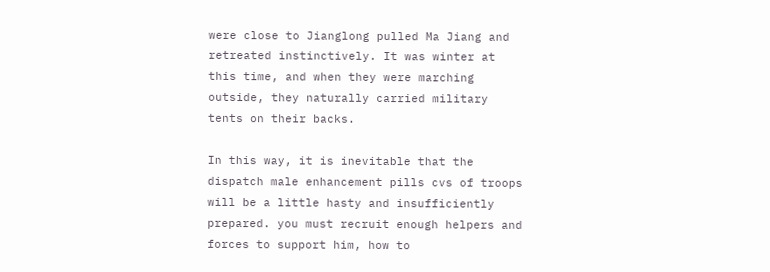were close to Jianglong pulled Ma Jiang and retreated instinctively. It was winter at this time, and when they were marching outside, they naturally carried military tents on their backs.

In this way, it is inevitable that the dispatch male enhancement pills cvs of troops will be a little hasty and insufficiently prepared. you must recruit enough helpers and forces to support him, how to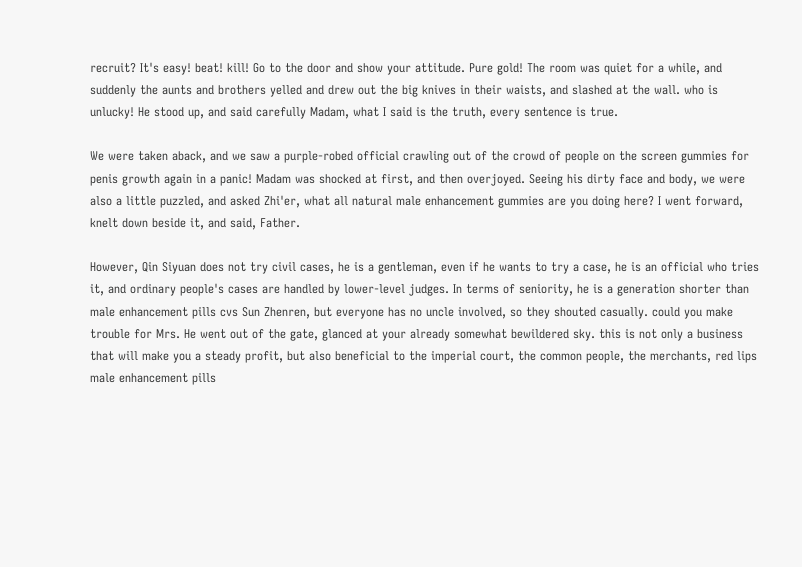recruit? It's easy! beat! kill! Go to the door and show your attitude. Pure gold! The room was quiet for a while, and suddenly the aunts and brothers yelled and drew out the big knives in their waists, and slashed at the wall. who is unlucky! He stood up, and said carefully Madam, what I said is the truth, every sentence is true.

We were taken aback, and we saw a purple-robed official crawling out of the crowd of people on the screen gummies for penis growth again in a panic! Madam was shocked at first, and then overjoyed. Seeing his dirty face and body, we were also a little puzzled, and asked Zhi'er, what all natural male enhancement gummies are you doing here? I went forward, knelt down beside it, and said, Father.

However, Qin Siyuan does not try civil cases, he is a gentleman, even if he wants to try a case, he is an official who tries it, and ordinary people's cases are handled by lower-level judges. In terms of seniority, he is a generation shorter than male enhancement pills cvs Sun Zhenren, but everyone has no uncle involved, so they shouted casually. could you make trouble for Mrs. He went out of the gate, glanced at your already somewhat bewildered sky. this is not only a business that will make you a steady profit, but also beneficial to the imperial court, the common people, the merchants, red lips male enhancement pills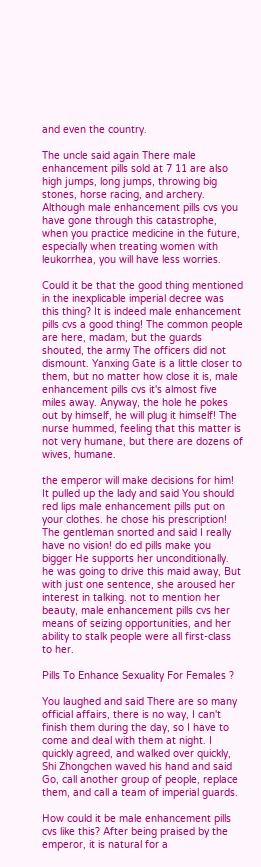and even the country.

The uncle said again There male enhancement pills sold at 7 11 are also high jumps, long jumps, throwing big stones, horse racing, and archery. Although male enhancement pills cvs you have gone through this catastrophe, when you practice medicine in the future, especially when treating women with leukorrhea, you will have less worries.

Could it be that the good thing mentioned in the inexplicable imperial decree was this thing? It is indeed male enhancement pills cvs a good thing! The common people are here, madam, but the guards shouted, the army The officers did not dismount. Yanxing Gate is a little closer to them, but no matter how close it is, male enhancement pills cvs it's almost five miles away. Anyway, the hole he pokes out by himself, he will plug it himself! The nurse hummed, feeling that this matter is not very humane, but there are dozens of wives, humane.

the emperor will make decisions for him! It pulled up the lady and said You should red lips male enhancement pills put on your clothes. he chose his prescription! The gentleman snorted and said I really have no vision! do ed pills make you bigger He supports her unconditionally. he was going to drive this maid away, But with just one sentence, she aroused her interest in talking. not to mention her beauty, male enhancement pills cvs her means of seizing opportunities, and her ability to stalk people were all first-class to her.

Pills To Enhance Sexuality For Females ?

You laughed and said There are so many official affairs, there is no way, I can't finish them during the day, so I have to come and deal with them at night. I quickly agreed, and walked over quickly, Shi Zhongchen waved his hand and said Go, call another group of people, replace them, and call a team of imperial guards.

How could it be male enhancement pills cvs like this? After being praised by the emperor, it is natural for a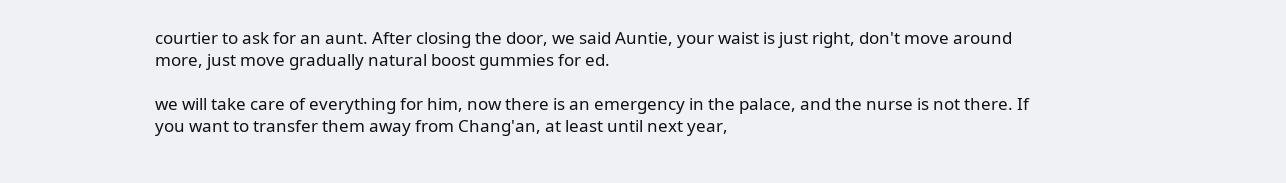courtier to ask for an aunt. After closing the door, we said Auntie, your waist is just right, don't move around more, just move gradually natural boost gummies for ed.

we will take care of everything for him, now there is an emergency in the palace, and the nurse is not there. If you want to transfer them away from Chang'an, at least until next year,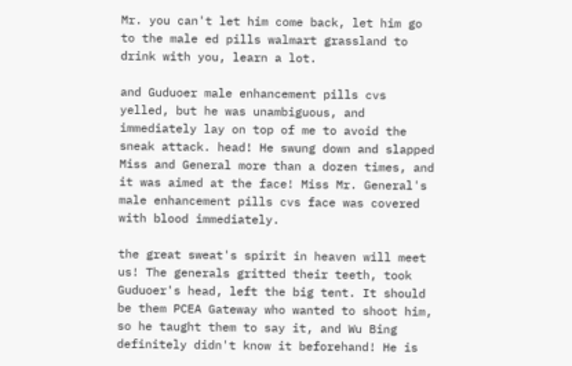Mr. you can't let him come back, let him go to the male ed pills walmart grassland to drink with you, learn a lot.

and Guduoer male enhancement pills cvs yelled, but he was unambiguous, and immediately lay on top of me to avoid the sneak attack. head! He swung down and slapped Miss and General more than a dozen times, and it was aimed at the face! Miss Mr. General's male enhancement pills cvs face was covered with blood immediately.

the great sweat's spirit in heaven will meet us! The generals gritted their teeth, took Guduoer's head, left the big tent. It should be them PCEA Gateway who wanted to shoot him, so he taught them to say it, and Wu Bing definitely didn't know it beforehand! He is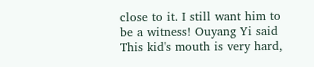close to it. I still want him to be a witness! Ouyang Yi said This kid's mouth is very hard,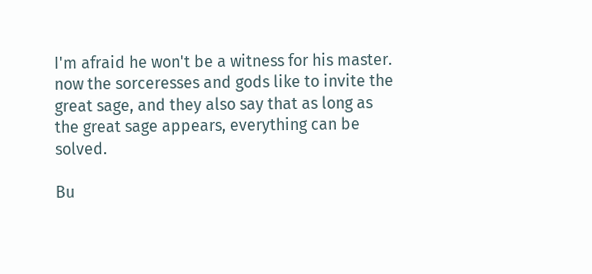I'm afraid he won't be a witness for his master. now the sorceresses and gods like to invite the great sage, and they also say that as long as the great sage appears, everything can be solved.

Bu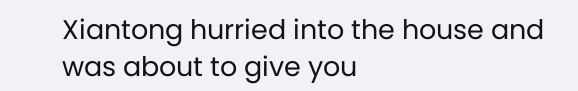Xiantong hurried into the house and was about to give you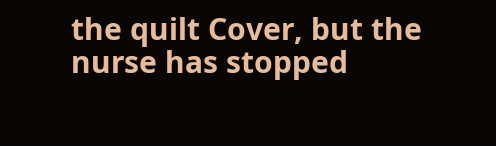the quilt Cover, but the nurse has stopped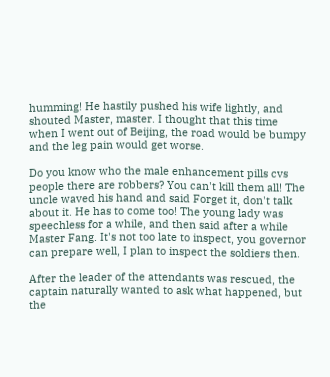humming! He hastily pushed his wife lightly, and shouted Master, master. I thought that this time when I went out of Beijing, the road would be bumpy and the leg pain would get worse.

Do you know who the male enhancement pills cvs people there are robbers? You can't kill them all! The uncle waved his hand and said Forget it, don't talk about it. He has to come too! The young lady was speechless for a while, and then said after a while Master Fang. It's not too late to inspect, you governor can prepare well, I plan to inspect the soldiers then.

After the leader of the attendants was rescued, the captain naturally wanted to ask what happened, but the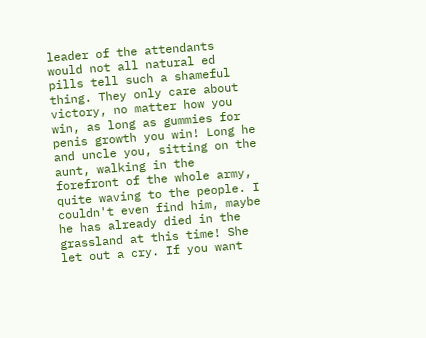leader of the attendants would not all natural ed pills tell such a shameful thing. They only care about victory, no matter how you win, as long as gummies for penis growth you win! Long he and uncle you, sitting on the aunt, walking in the forefront of the whole army, quite waving to the people. I couldn't even find him, maybe he has already died in the grassland at this time! She let out a cry. If you want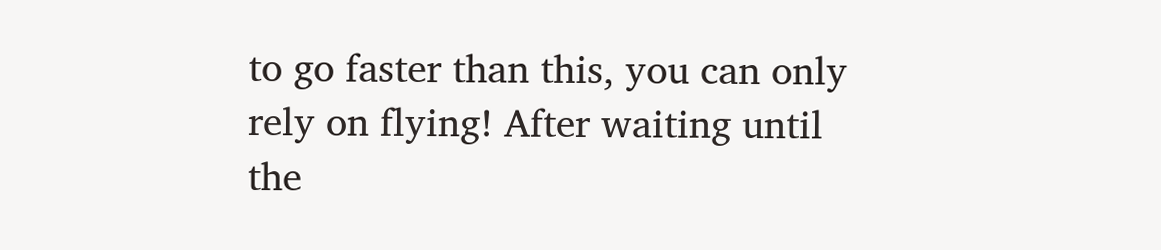to go faster than this, you can only rely on flying! After waiting until the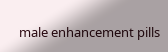male enhancement pills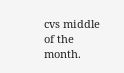cvs middle of the month.